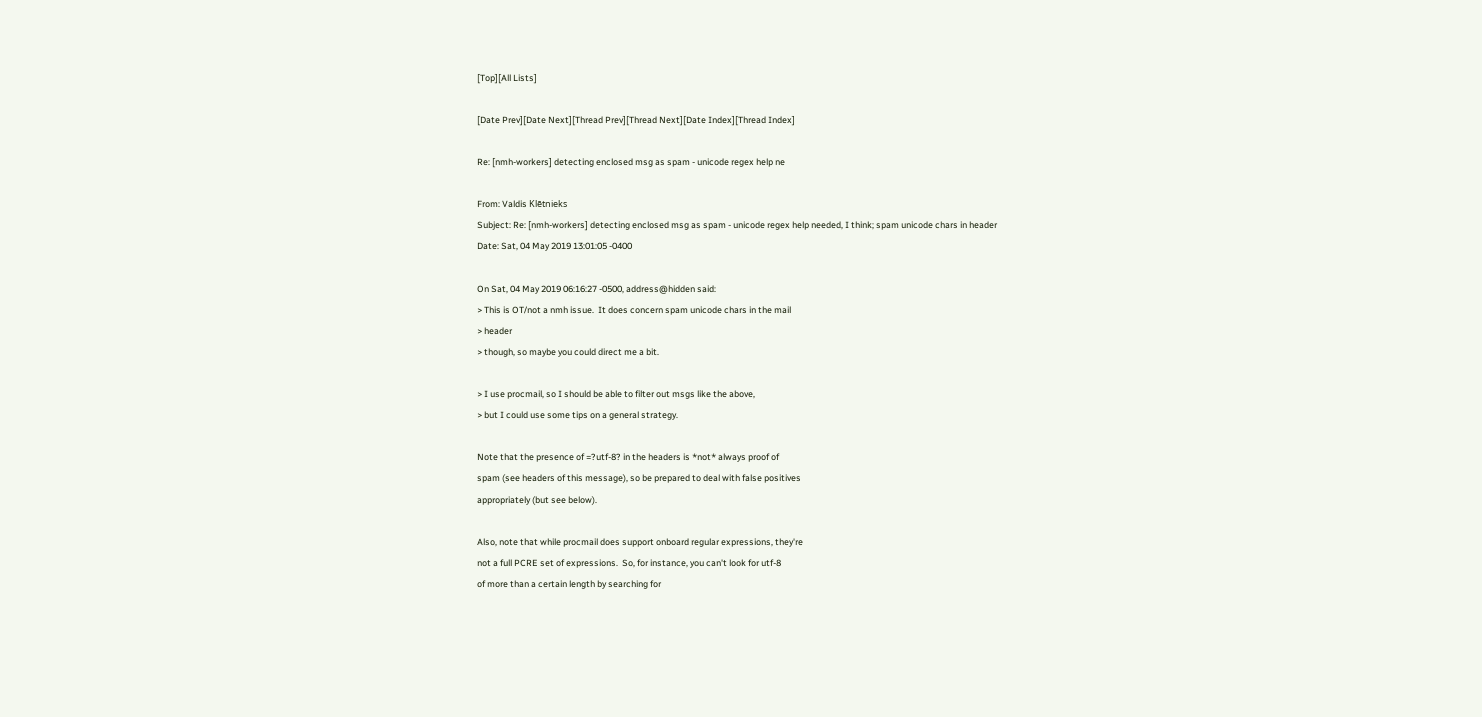[Top][All Lists]

[Date Prev][Date Next][Thread Prev][Thread Next][Date Index][Thread Index]

Re: [nmh-workers] detecting enclosed msg as spam - unicode regex help ne

From: Valdis Klētnieks
Subject: Re: [nmh-workers] detecting enclosed msg as spam - unicode regex help needed, I think; spam unicode chars in header
Date: Sat, 04 May 2019 13:01:05 -0400

On Sat, 04 May 2019 06:16:27 -0500, address@hidden said:
> This is OT/not a nmh issue.  It does concern spam unicode chars in the mail
> header
> though, so maybe you could direct me a bit.

> I use procmail, so I should be able to filter out msgs like the above,
> but I could use some tips on a general strategy.

Note that the presence of =?utf-8? in the headers is *not* always proof of
spam (see headers of this message), so be prepared to deal with false positives
appropriately (but see below).

Also, note that while procmail does support onboard regular expressions, they're
not a full PCRE set of expressions.  So, for instance, you can't look for utf-8
of more than a certain length by searching for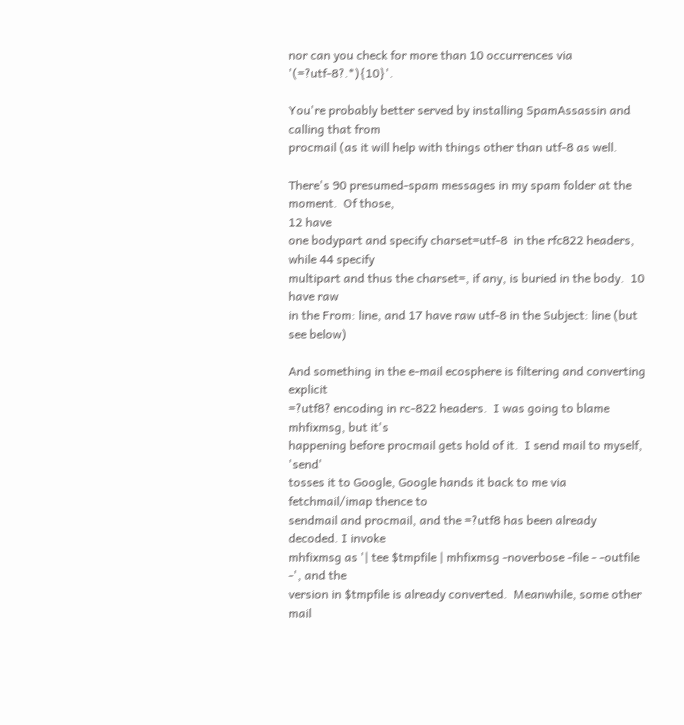nor can you check for more than 10 occurrences via '(=?utf-8?.*){10}'.

You're probably better served by installing SpamAssassin and calling that from
procmail (as it will help with things other than utf-8 as well.

There's 90 presumed-spam messages in my spam folder at the moment.  Of those,
12 have
one bodypart and specify charset=utf-8  in the rfc822 headers, while 44 specify
multipart and thus the charset=, if any, is buried in the body.  10 have raw
in the From: line, and 17 have raw utf-8 in the Subject: line (but see below)

And something in the e-mail ecosphere is filtering and converting explicit
=?utf8? encoding in rc-822 headers.  I was going to blame mhfixmsg, but it's
happening before procmail gets hold of it.  I send mail to myself, 'send'
tosses it to Google, Google hands it back to me via fetchmail/imap thence to
sendmail and procmail, and the =?utf8 has been already decoded. I invoke
mhfixmsg as '| tee $tmpfile | mhfixmsg -noverbose -file - -outfile -', and the
version in $tmpfile is already converted.  Meanwhile, some other mail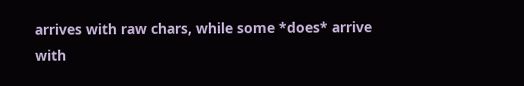arrives with raw chars, while some *does* arrive with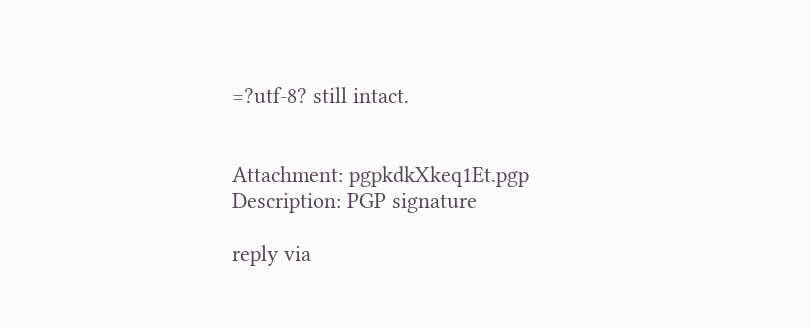=?utf-8? still intact.


Attachment: pgpkdkXkeq1Et.pgp
Description: PGP signature

reply via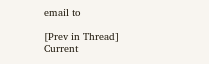email to

[Prev in Thread] Current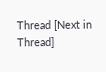Thread [Next in Thread]